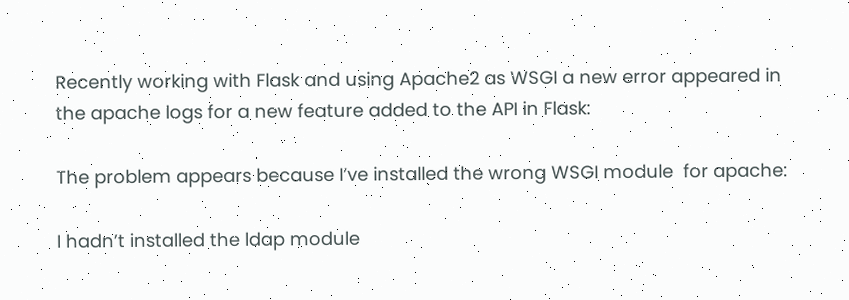Recently working with Flask and using Apache2 as WSGI a new error appeared in the apache logs for a new feature added to the API in Flask:

The problem appears because I’ve installed the wrong WSGI module  for apache:

I hadn’t installed the ldap module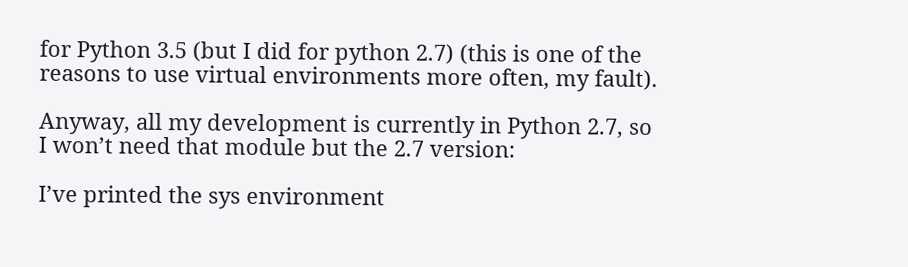for Python 3.5 (but I did for python 2.7) (this is one of the reasons to use virtual environments more often, my fault).

Anyway, all my development is currently in Python 2.7, so I won’t need that module but the 2.7 version:

I’ve printed the sys environment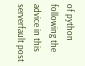of python following the advice in this serverfault post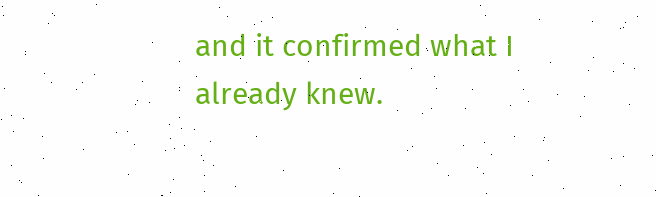and it confirmed what I already knew.